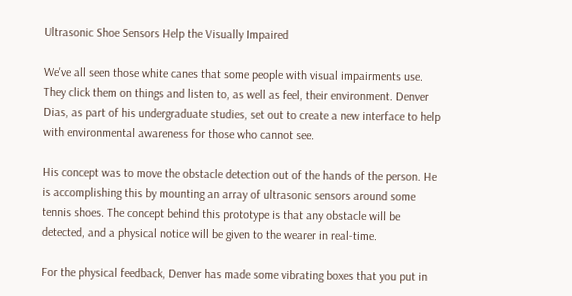Ultrasonic Shoe Sensors Help the Visually Impaired

We've all seen those white canes that some people with visual impairments use. They click them on things and listen to, as well as feel, their environment. Denver Dias, as part of his undergraduate studies, set out to create a new interface to help with environmental awareness for those who cannot see.

His concept was to move the obstacle detection out of the hands of the person. He is accomplishing this by mounting an array of ultrasonic sensors around some tennis shoes. The concept behind this prototype is that any obstacle will be detected, and a physical notice will be given to the wearer in real-time.

For the physical feedback, Denver has made some vibrating boxes that you put in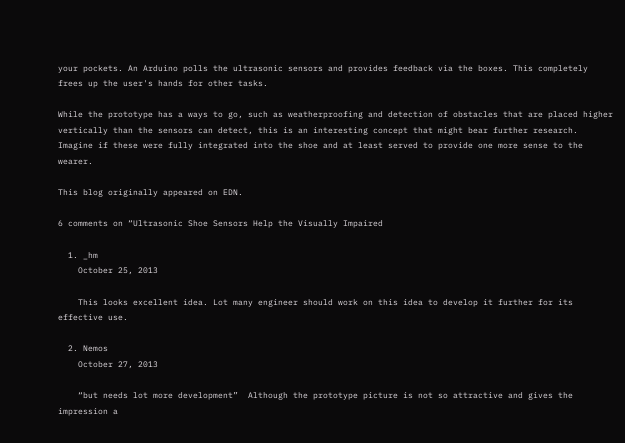your pockets. An Arduino polls the ultrasonic sensors and provides feedback via the boxes. This completely frees up the user's hands for other tasks.

While the prototype has a ways to go, such as weatherproofing and detection of obstacles that are placed higher vertically than the sensors can detect, this is an interesting concept that might bear further research. Imagine if these were fully integrated into the shoe and at least served to provide one more sense to the wearer.

This blog originally appeared on EDN.

6 comments on “Ultrasonic Shoe Sensors Help the Visually Impaired

  1. _hm
    October 25, 2013

    This looks excellent idea. Lot many engineer should work on this idea to develop it further for its effective use.

  2. Nemos
    October 27, 2013

    “but needs lot more development”  Although the prototype picture is not so attractive and gives the impression a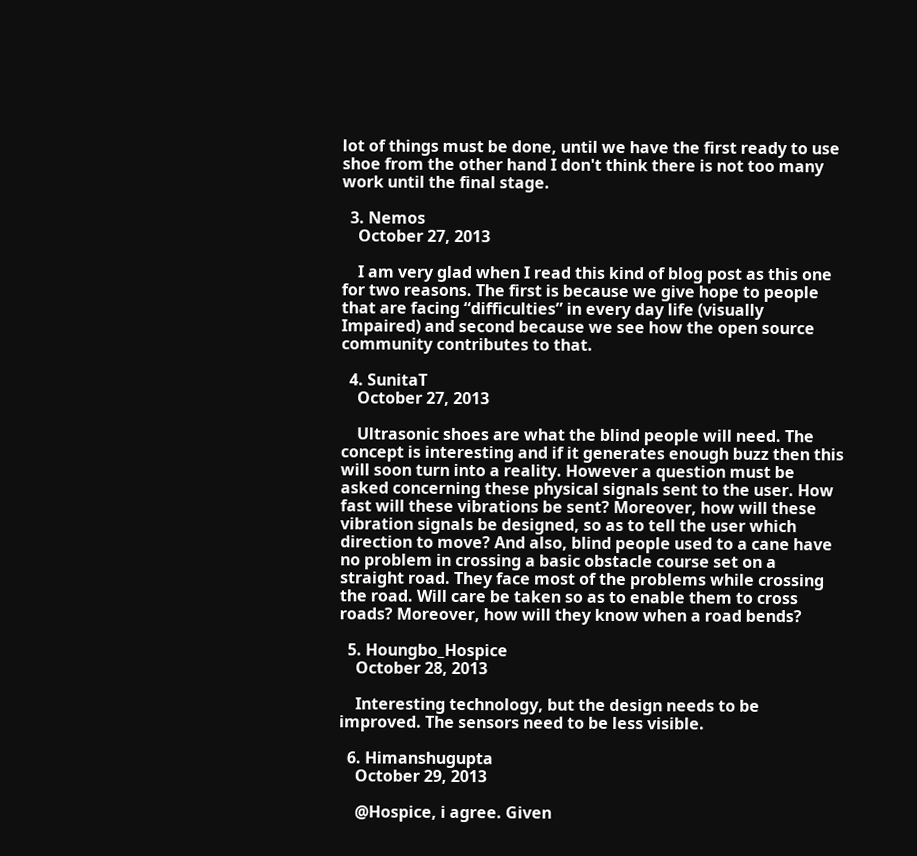lot of things must be done, until we have the first ready to use shoe from the other hand I don't think there is not too many work until the final stage.

  3. Nemos
    October 27, 2013

    I am very glad when I read this kind of blog post as this one for two reasons. The first is because we give hope to people that are facing “difficulties” in every day life (visually Impaired) and second because we see how the open source community contributes to that.

  4. SunitaT
    October 27, 2013

    Ultrasonic shoes are what the blind people will need. The concept is interesting and if it generates enough buzz then this will soon turn into a reality. However a question must be asked concerning these physical signals sent to the user. How fast will these vibrations be sent? Moreover, how will these vibration signals be designed, so as to tell the user which direction to move? And also, blind people used to a cane have no problem in crossing a basic obstacle course set on a straight road. They face most of the problems while crossing the road. Will care be taken so as to enable them to cross roads? Moreover, how will they know when a road bends?

  5. Houngbo_Hospice
    October 28, 2013

    Interesting technology, but the design needs to be improved. The sensors need to be less visible.

  6. Himanshugupta
    October 29, 2013

    @Hospice, i agree. Given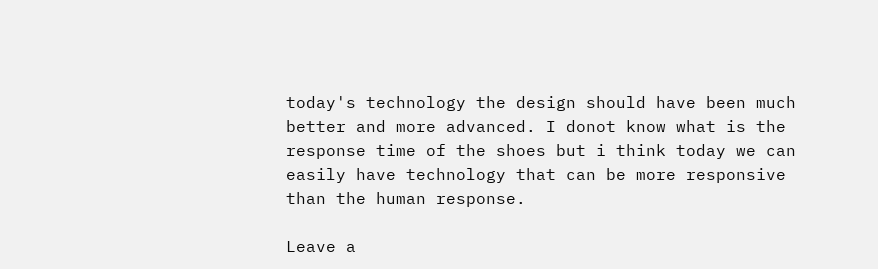today's technology the design should have been much better and more advanced. I donot know what is the response time of the shoes but i think today we can easily have technology that can be more responsive than the human response.

Leave a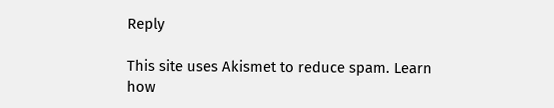Reply

This site uses Akismet to reduce spam. Learn how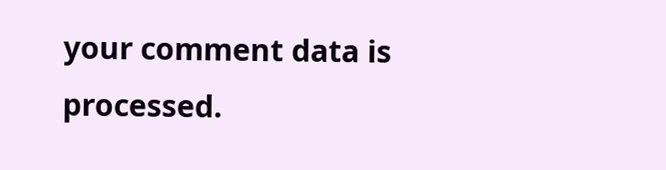your comment data is processed.